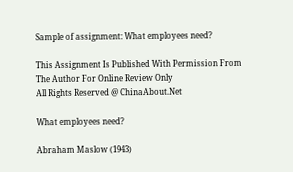Sample of assignment: What employees need?

This Assignment Is Published With Permission From The Author For Online Review Only
All Rights Reserved @ ChinaAbout.Net

What employees need?

Abraham Maslow (1943)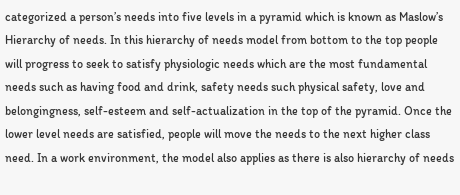categorized a person’s needs into five levels in a pyramid which is known as Maslow’s Hierarchy of needs. In this hierarchy of needs model from bottom to the top people will progress to seek to satisfy physiologic needs which are the most fundamental needs such as having food and drink, safety needs such physical safety, love and belongingness, self-esteem and self-actualization in the top of the pyramid. Once the lower level needs are satisfied, people will move the needs to the next higher class need. In a work environment, the model also applies as there is also hierarchy of needs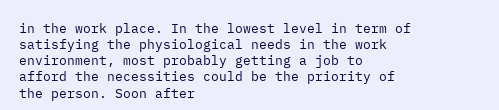in the work place. In the lowest level in term of satisfying the physiological needs in the work environment, most probably getting a job to afford the necessities could be the priority of the person. Soon after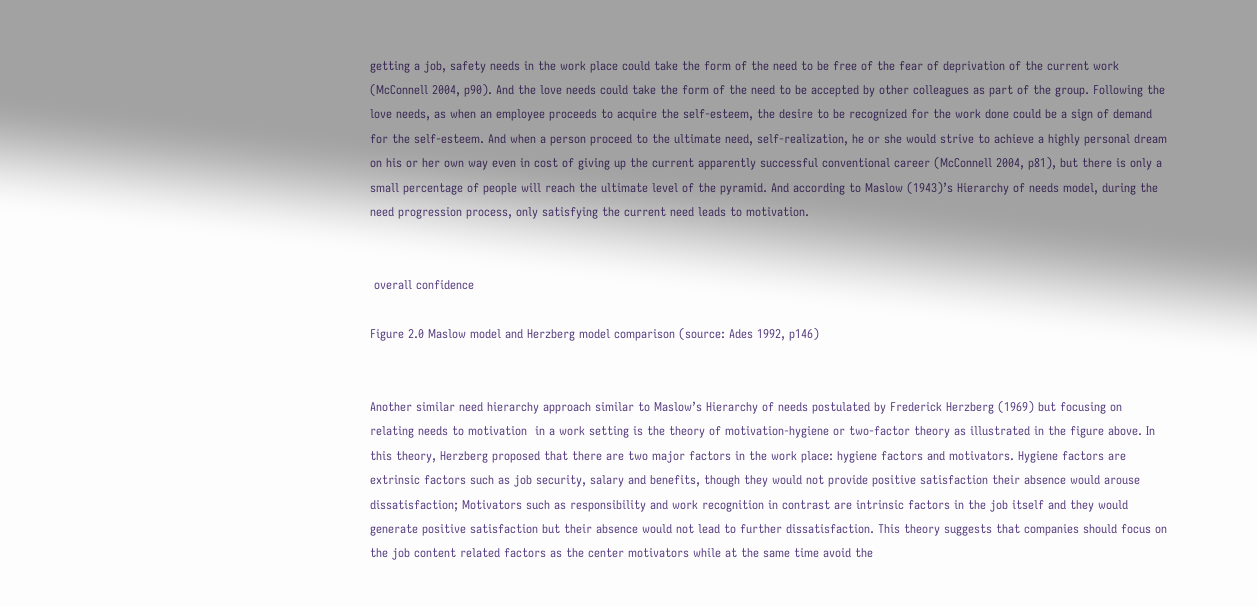getting a job, safety needs in the work place could take the form of the need to be free of the fear of deprivation of the current work (McConnell 2004, p90). And the love needs could take the form of the need to be accepted by other colleagues as part of the group. Following the love needs, as when an employee proceeds to acquire the self-esteem, the desire to be recognized for the work done could be a sign of demand for the self-esteem. And when a person proceed to the ultimate need, self-realization, he or she would strive to achieve a highly personal dream on his or her own way even in cost of giving up the current apparently successful conventional career (McConnell 2004, p81), but there is only a small percentage of people will reach the ultimate level of the pyramid. And according to Maslow (1943)’s Hierarchy of needs model, during the need progression process, only satisfying the current need leads to motivation.


 overall confidence

Figure 2.0 Maslow model and Herzberg model comparison (source: Ades 1992, p146)


Another similar need hierarchy approach similar to Maslow’s Hierarchy of needs postulated by Frederick Herzberg (1969) but focusing on relating needs to motivation  in a work setting is the theory of motivation-hygiene or two-factor theory as illustrated in the figure above. In this theory, Herzberg proposed that there are two major factors in the work place: hygiene factors and motivators. Hygiene factors are extrinsic factors such as job security, salary and benefits, though they would not provide positive satisfaction their absence would arouse dissatisfaction; Motivators such as responsibility and work recognition in contrast are intrinsic factors in the job itself and they would generate positive satisfaction but their absence would not lead to further dissatisfaction. This theory suggests that companies should focus on the job content related factors as the center motivators while at the same time avoid the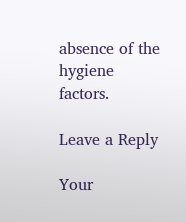absence of the hygiene factors.

Leave a Reply

Your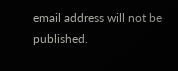email address will not be published.